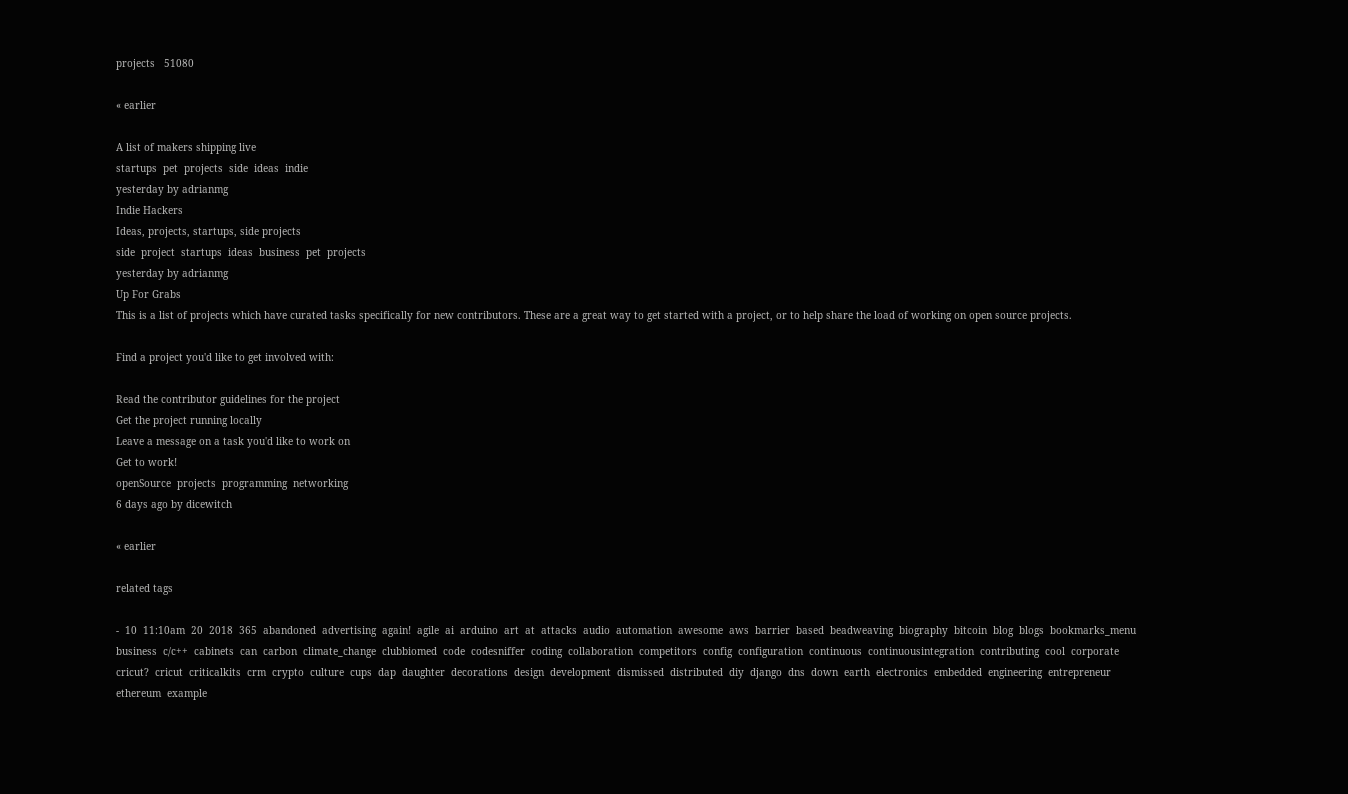projects   51080

« earlier

A list of makers shipping live
startups  pet  projects  side  ideas  indie
yesterday by adrianmg
Indie Hackers
Ideas, projects, startups, side projects
side  project  startups  ideas  business  pet  projects
yesterday by adrianmg
Up For Grabs
This is a list of projects which have curated tasks specifically for new contributors. These are a great way to get started with a project, or to help share the load of working on open source projects.

Find a project you'd like to get involved with:

Read the contributor guidelines for the project
Get the project running locally
Leave a message on a task you'd like to work on
Get to work!
openSource  projects  programming  networking
6 days ago by dicewitch

« earlier

related tags

-  10  11:10am  20  2018  365  abandoned  advertising  again!  agile  ai  arduino  art  at  attacks  audio  automation  awesome  aws  barrier  based  beadweaving  biography  bitcoin  blog  blogs  bookmarks_menu  business  c/c++  cabinets  can  carbon  climate_change  clubbiomed  code  codesniffer  coding  collaboration  competitors  config  configuration  continuous  continuousintegration  contributing  cool  corporate  cricut?  cricut  criticalkits  crm  crypto  culture  cups  dap  daughter  decorations  design  development  dismissed  distributed  diy  django  dns  down  earth  electronics  embedded  engineering  entrepreneur  ethereum  example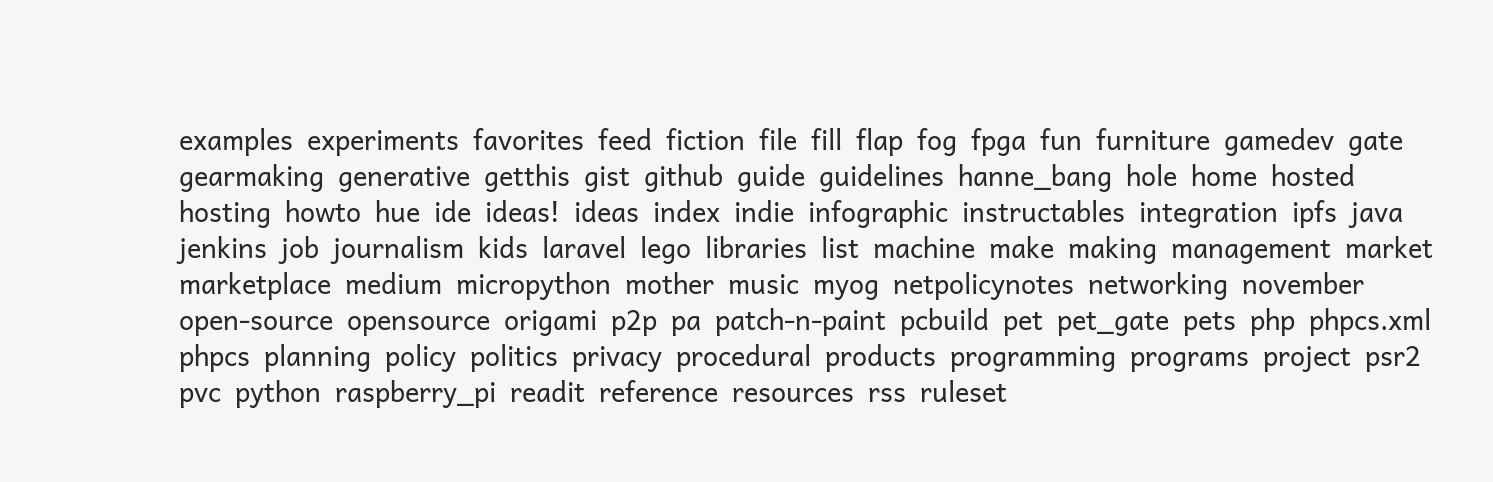examples  experiments  favorites  feed  fiction  file  fill  flap  fog  fpga  fun  furniture  gamedev  gate  gearmaking  generative  getthis  gist  github  guide  guidelines  hanne_bang  hole  home  hosted  hosting  howto  hue  ide  ideas!  ideas  index  indie  infographic  instructables  integration  ipfs  java  jenkins  job  journalism  kids  laravel  lego  libraries  list  machine  make  making  management  market  marketplace  medium  micropython  mother  music  myog  netpolicynotes  networking  november  open-source  opensource  origami  p2p  pa  patch-n-paint  pcbuild  pet  pet_gate  pets  php  phpcs.xml  phpcs  planning  policy  politics  privacy  procedural  products  programming  programs  project  psr2  pvc  python  raspberry_pi  readit  reference  resources  rss  ruleset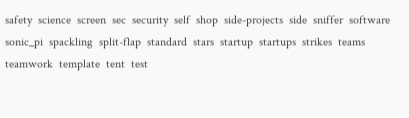safety  science  screen  sec  security  self  shop  side-projects  side  sniffer  software  sonic_pi  spackling  split-flap  standard  stars  startup  startups  strikes  teams  teamwork  template  tent  test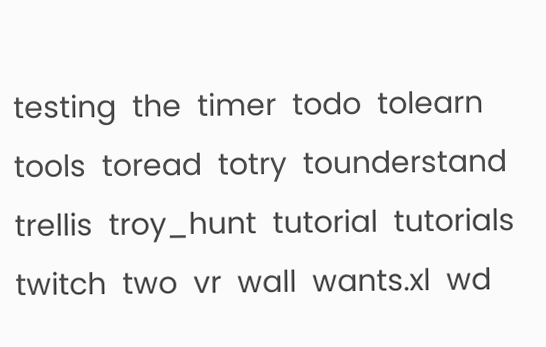testing  the  timer  todo  tolearn  tools  toread  totry  tounderstand  trellis  troy_hunt  tutorial  tutorials  twitch  two  vr  wall  wants.xl  wd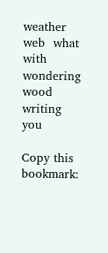weather  web  what  with  wondering  wood  writing  you

Copy this bookmark: